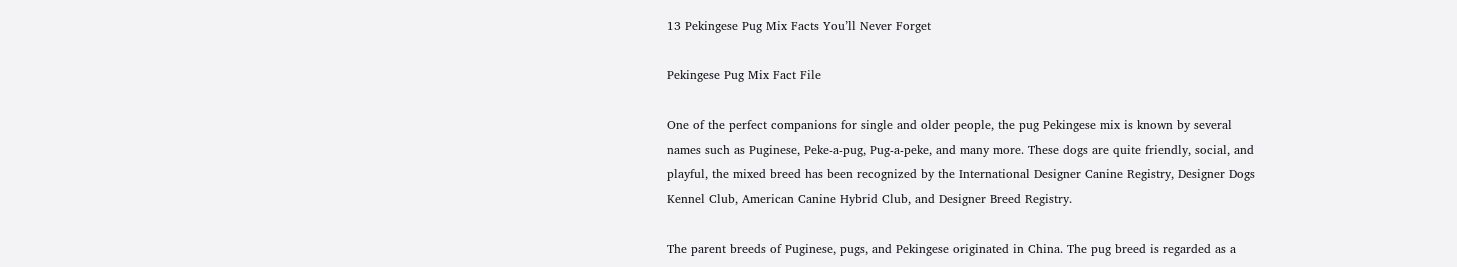13 Pekingese Pug Mix Facts You’ll Never Forget

Pekingese Pug Mix Fact File

One of the perfect companions for single and older people, the pug Pekingese mix is known by several names such as Puginese, Peke-a-pug, Pug-a-peke, and many more. These dogs are quite friendly, social, and playful, the mixed breed has been recognized by the International Designer Canine Registry, Designer Dogs Kennel Club, American Canine Hybrid Club, and Designer Breed Registry.

The parent breeds of Puginese, pugs, and Pekingese originated in China. The pug breed is regarded as a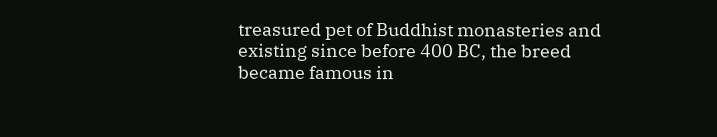treasured pet of Buddhist monasteries and existing since before 400 BC, the breed became famous in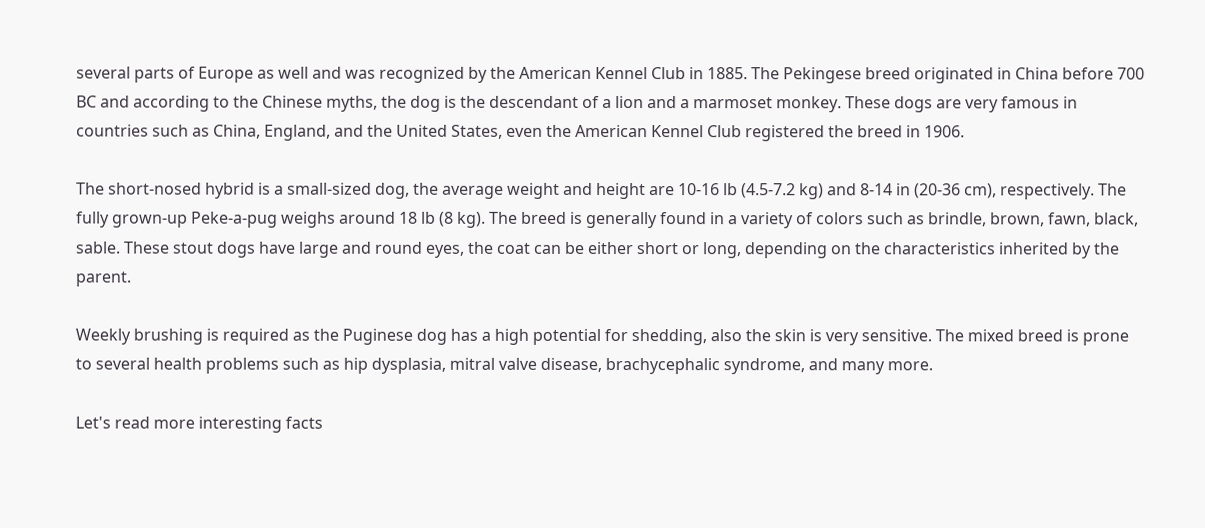several parts of Europe as well and was recognized by the American Kennel Club in 1885. The Pekingese breed originated in China before 700 BC and according to the Chinese myths, the dog is the descendant of a lion and a marmoset monkey. These dogs are very famous in countries such as China, England, and the United States, even the American Kennel Club registered the breed in 1906.

The short-nosed hybrid is a small-sized dog, the average weight and height are 10-16 lb (4.5-7.2 kg) and 8-14 in (20-36 cm), respectively. The fully grown-up Peke-a-pug weighs around 18 lb (8 kg). The breed is generally found in a variety of colors such as brindle, brown, fawn, black, sable. These stout dogs have large and round eyes, the coat can be either short or long, depending on the characteristics inherited by the parent.

Weekly brushing is required as the Puginese dog has a high potential for shedding, also the skin is very sensitive. The mixed breed is prone to several health problems such as hip dysplasia, mitral valve disease, brachycephalic syndrome, and many more.

Let's read more interesting facts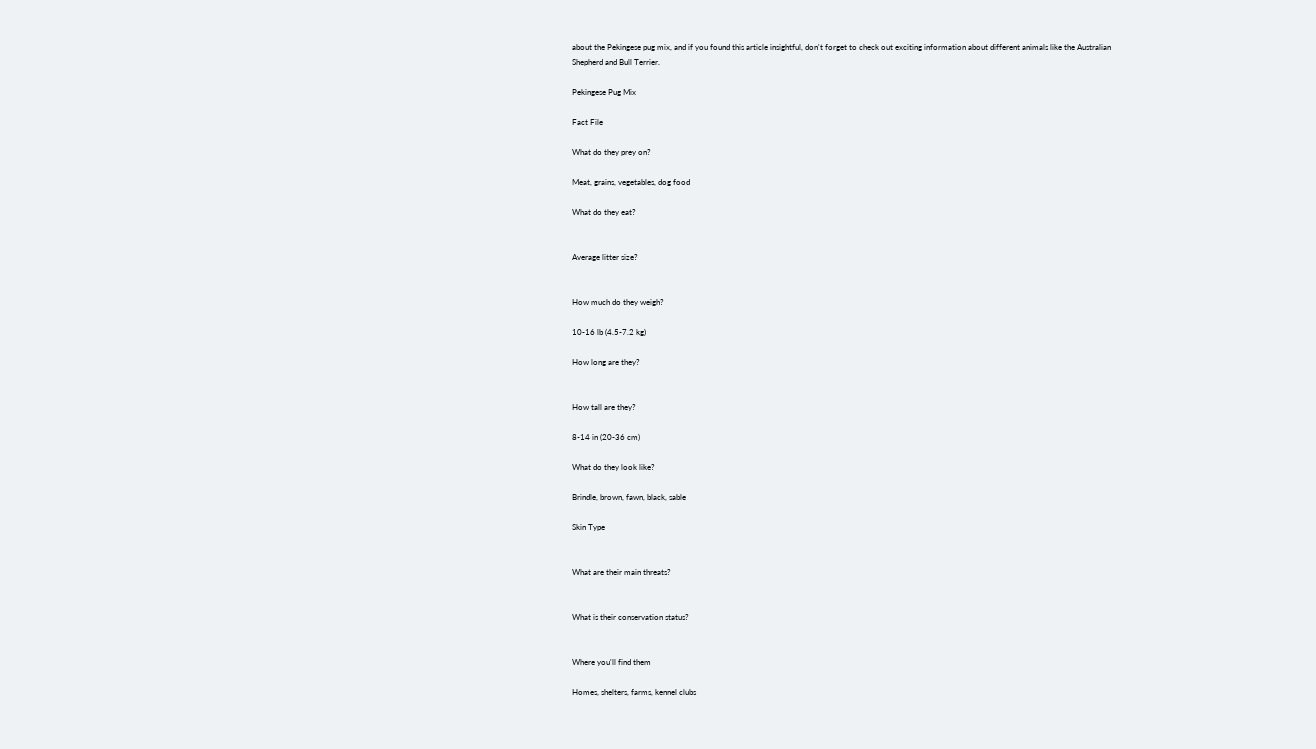about the Pekingese pug mix, and if you found this article insightful, don't forget to check out exciting information about different animals like the Australian Shepherd and Bull Terrier.

Pekingese Pug Mix

Fact File

What do they prey on?

Meat, grains, vegetables, dog food

What do they eat?


Average litter size?


How much do they weigh?

10-16 lb (4.5-7.2 kg)

How long are they?


How tall are they?

8-14 in (20-36 cm)

What do they look like?

Brindle, brown, fawn, black, sable

Skin Type


What are their main threats?


What is their conservation status?


Where you'll find them

Homes, shelters, farms, kennel clubs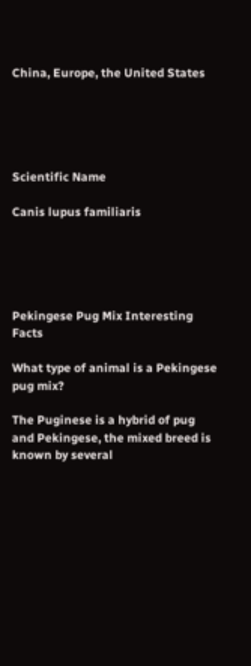China, Europe, the United States





Scientific Name

Canis lupus familiaris





Pekingese Pug Mix Interesting Facts

What type of animal is a Pekingese pug mix?

The Puginese is a hybrid of pug and Pekingese, the mixed breed is known by several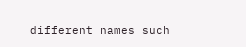different names such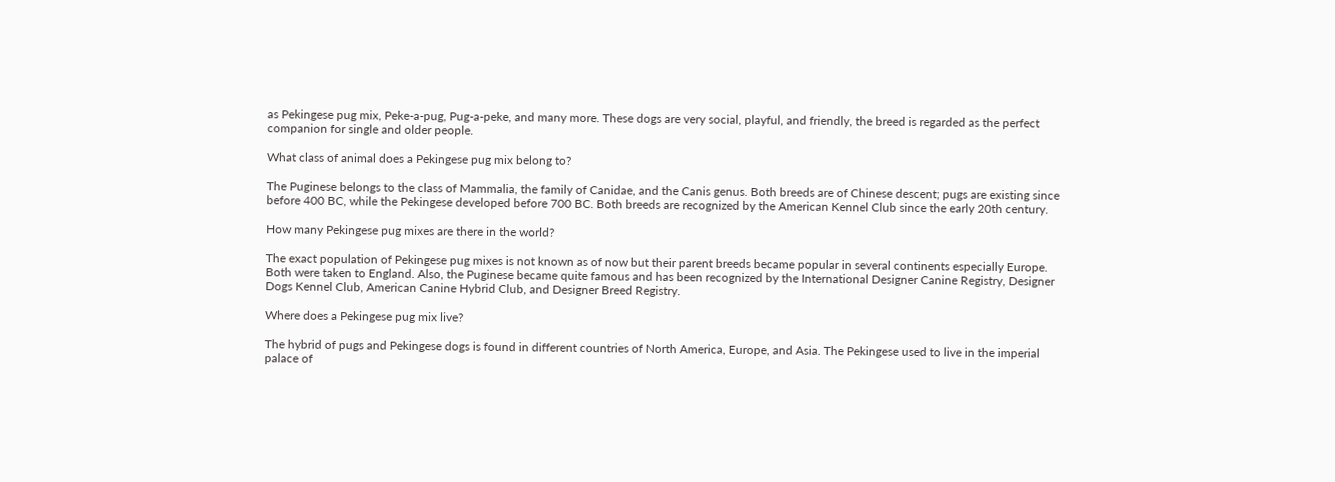as Pekingese pug mix, Peke-a-pug, Pug-a-peke, and many more. These dogs are very social, playful, and friendly, the breed is regarded as the perfect companion for single and older people.

What class of animal does a Pekingese pug mix belong to?

The Puginese belongs to the class of Mammalia, the family of Canidae, and the Canis genus. Both breeds are of Chinese descent; pugs are existing since before 400 BC, while the Pekingese developed before 700 BC. Both breeds are recognized by the American Kennel Club since the early 20th century.

How many Pekingese pug mixes are there in the world?

The exact population of Pekingese pug mixes is not known as of now but their parent breeds became popular in several continents especially Europe. Both were taken to England. Also, the Puginese became quite famous and has been recognized by the International Designer Canine Registry, Designer Dogs Kennel Club, American Canine Hybrid Club, and Designer Breed Registry.

Where does a Pekingese pug mix live?

The hybrid of pugs and Pekingese dogs is found in different countries of North America, Europe, and Asia. The Pekingese used to live in the imperial palace of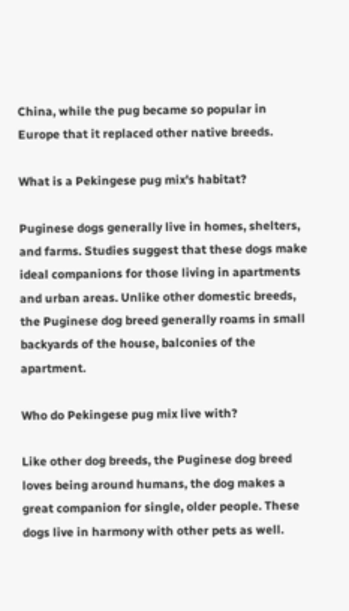China, while the pug became so popular in Europe that it replaced other native breeds.

What is a Pekingese pug mix's habitat?

Puginese dogs generally live in homes, shelters, and farms. Studies suggest that these dogs make ideal companions for those living in apartments and urban areas. Unlike other domestic breeds, the Puginese dog breed generally roams in small backyards of the house, balconies of the apartment.

Who do Pekingese pug mix live with?

Like other dog breeds, the Puginese dog breed loves being around humans, the dog makes a great companion for single, older people. These dogs live in harmony with other pets as well.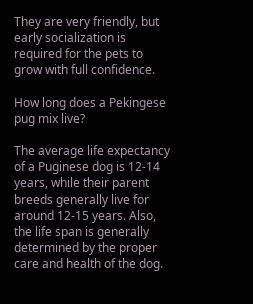They are very friendly, but early socialization is required for the pets to grow with full confidence.

How long does a Pekingese pug mix live?

The average life expectancy of a Puginese dog is 12-14 years, while their parent breeds generally live for around 12-15 years. Also, the life span is generally determined by the proper care and health of the dog.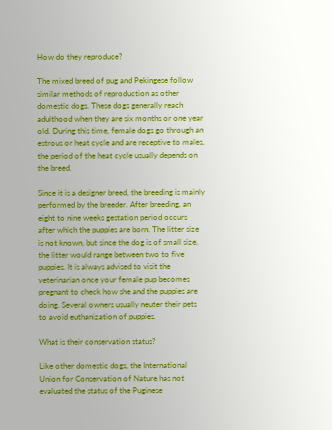How do they reproduce?

The mixed breed of pug and Pekingese follow similar methods of reproduction as other domestic dogs. These dogs generally reach adulthood when they are six months or one year old. During this time, female dogs go through an estrous or heat cycle and are receptive to males, the period of the heat cycle usually depends on the breed.

Since it is a designer breed, the breeding is mainly performed by the breeder. After breeding, an eight to nine weeks gestation period occurs after which the puppies are born. The litter size is not known, but since the dog is of small size, the litter would range between two to five puppies. It is always advised to visit the veterinarian once your female pup becomes pregnant to check how she and the puppies are doing. Several owners usually neuter their pets to avoid euthanization of puppies.

What is their conservation status?

Like other domestic dogs, the International Union for Conservation of Nature has not evaluated the status of the Puginese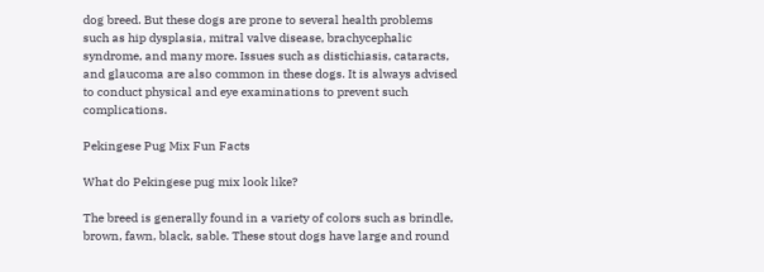dog breed. But these dogs are prone to several health problems such as hip dysplasia, mitral valve disease, brachycephalic syndrome, and many more. Issues such as distichiasis, cataracts, and glaucoma are also common in these dogs. It is always advised to conduct physical and eye examinations to prevent such complications.

Pekingese Pug Mix Fun Facts

What do Pekingese pug mix look like?

The breed is generally found in a variety of colors such as brindle, brown, fawn, black, sable. These stout dogs have large and round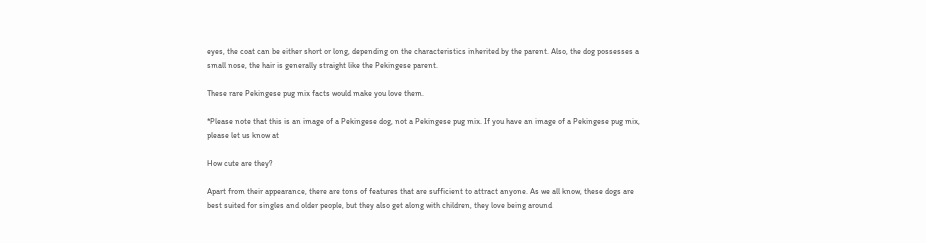eyes, the coat can be either short or long, depending on the characteristics inherited by the parent. Also, the dog possesses a small nose, the hair is generally straight like the Pekingese parent.

These rare Pekingese pug mix facts would make you love them.

*Please note that this is an image of a Pekingese dog, not a Pekingese pug mix. If you have an image of a Pekingese pug mix, please let us know at

How cute are they?

Apart from their appearance, there are tons of features that are sufficient to attract anyone. As we all know, these dogs are best suited for singles and older people, but they also get along with children, they love being around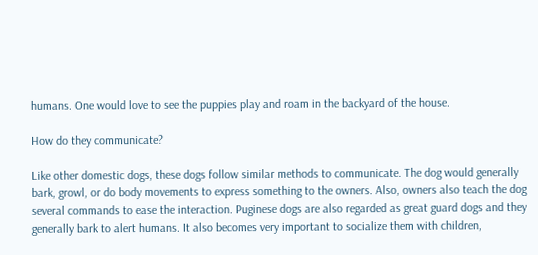humans. One would love to see the puppies play and roam in the backyard of the house.

How do they communicate?

Like other domestic dogs, these dogs follow similar methods to communicate. The dog would generally bark, growl, or do body movements to express something to the owners. Also, owners also teach the dog several commands to ease the interaction. Puginese dogs are also regarded as great guard dogs and they generally bark to alert humans. It also becomes very important to socialize them with children,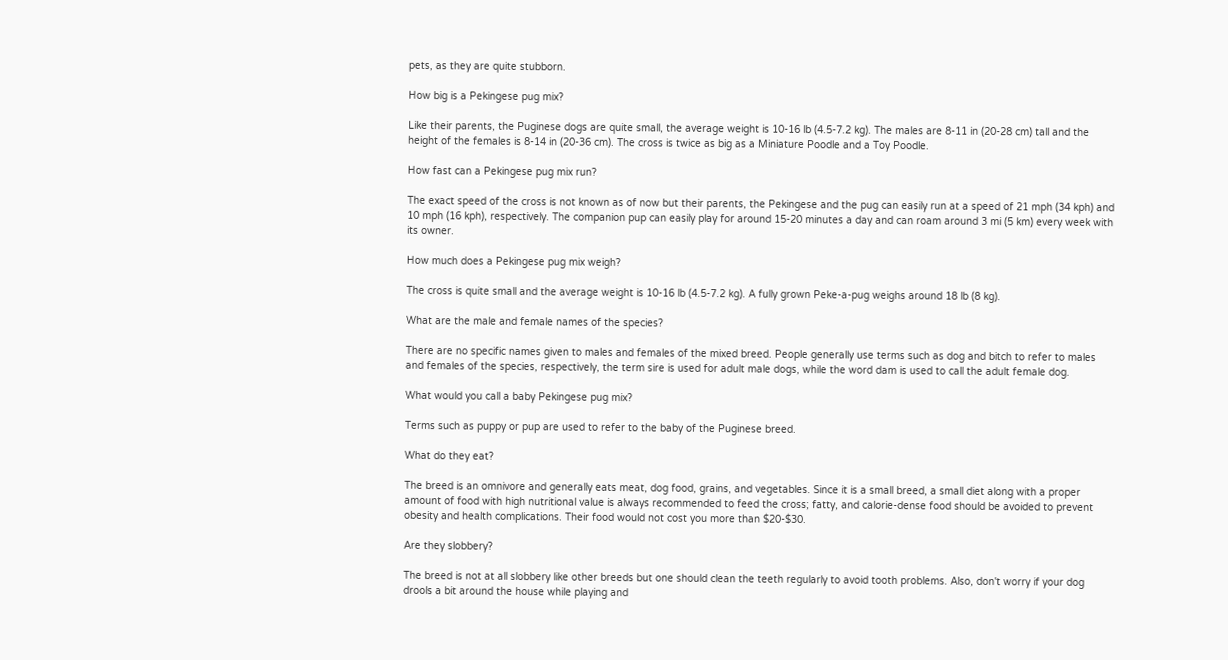pets, as they are quite stubborn.

How big is a Pekingese pug mix?

Like their parents, the Puginese dogs are quite small, the average weight is 10-16 lb (4.5-7.2 kg). The males are 8-11 in (20-28 cm) tall and the height of the females is 8-14 in (20-36 cm). The cross is twice as big as a Miniature Poodle and a Toy Poodle.

How fast can a Pekingese pug mix run?

The exact speed of the cross is not known as of now but their parents, the Pekingese and the pug can easily run at a speed of 21 mph (34 kph) and 10 mph (16 kph), respectively. The companion pup can easily play for around 15-20 minutes a day and can roam around 3 mi (5 km) every week with its owner.

How much does a Pekingese pug mix weigh?

The cross is quite small and the average weight is 10-16 lb (4.5-7.2 kg). A fully grown Peke-a-pug weighs around 18 lb (8 kg).

What are the male and female names of the species?

There are no specific names given to males and females of the mixed breed. People generally use terms such as dog and bitch to refer to males and females of the species, respectively, the term sire is used for adult male dogs, while the word dam is used to call the adult female dog.

What would you call a baby Pekingese pug mix?

Terms such as puppy or pup are used to refer to the baby of the Puginese breed.

What do they eat?

The breed is an omnivore and generally eats meat, dog food, grains, and vegetables. Since it is a small breed, a small diet along with a proper amount of food with high nutritional value is always recommended to feed the cross; fatty, and calorie-dense food should be avoided to prevent obesity and health complications. Their food would not cost you more than $20-$30.

Are they slobbery?

The breed is not at all slobbery like other breeds but one should clean the teeth regularly to avoid tooth problems. Also, don't worry if your dog drools a bit around the house while playing and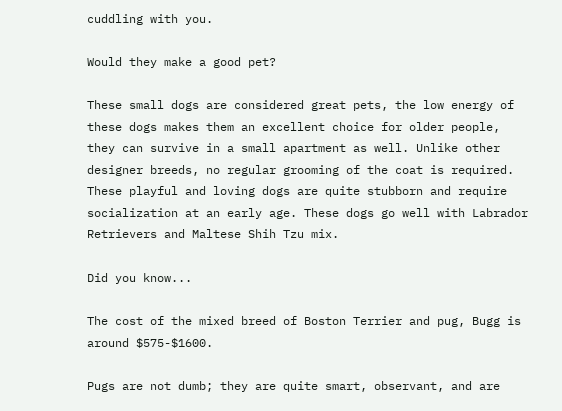cuddling with you.

Would they make a good pet?

These small dogs are considered great pets, the low energy of these dogs makes them an excellent choice for older people, they can survive in a small apartment as well. Unlike other designer breeds, no regular grooming of the coat is required. These playful and loving dogs are quite stubborn and require socialization at an early age. These dogs go well with Labrador Retrievers and Maltese Shih Tzu mix.

Did you know...

The cost of the mixed breed of Boston Terrier and pug, Bugg is around $575-$1600.

Pugs are not dumb; they are quite smart, observant, and are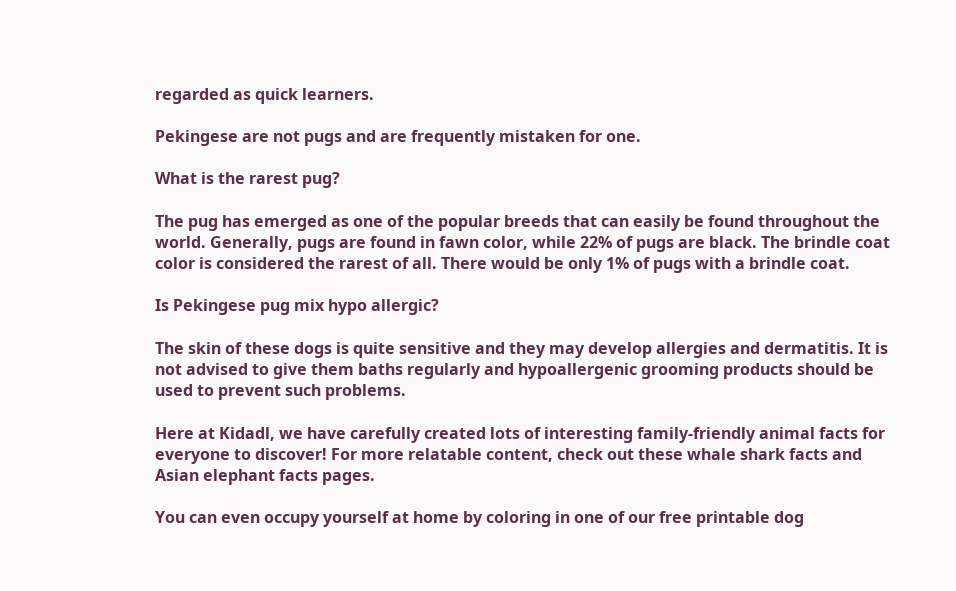regarded as quick learners.

Pekingese are not pugs and are frequently mistaken for one.

What is the rarest pug?

The pug has emerged as one of the popular breeds that can easily be found throughout the world. Generally, pugs are found in fawn color, while 22% of pugs are black. The brindle coat color is considered the rarest of all. There would be only 1% of pugs with a brindle coat.

Is Pekingese pug mix hypo allergic?

The skin of these dogs is quite sensitive and they may develop allergies and dermatitis. It is not advised to give them baths regularly and hypoallergenic grooming products should be used to prevent such problems.

Here at Kidadl, we have carefully created lots of interesting family-friendly animal facts for everyone to discover! For more relatable content, check out these whale shark facts and Asian elephant facts pages.

You can even occupy yourself at home by coloring in one of our free printable dog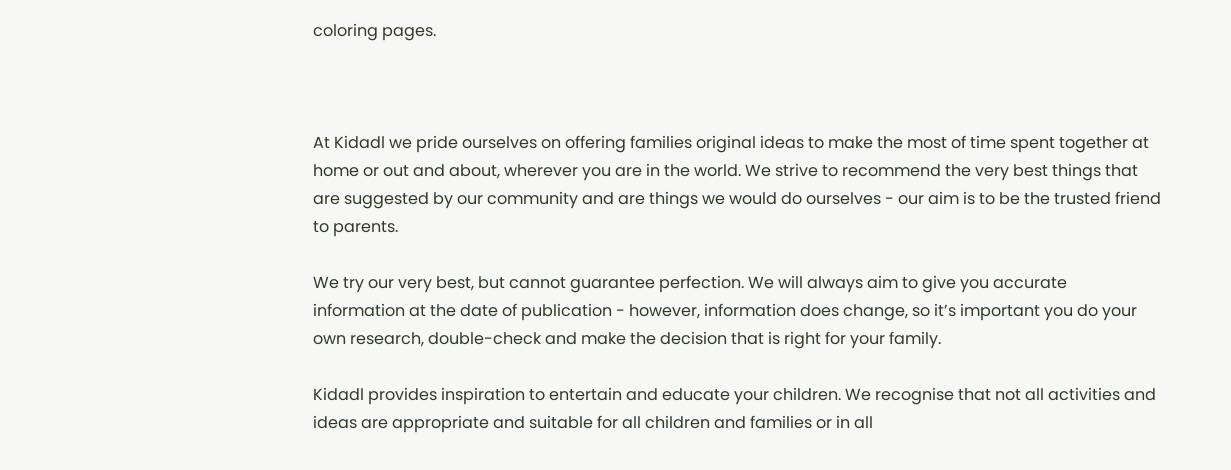coloring pages.



At Kidadl we pride ourselves on offering families original ideas to make the most of time spent together at home or out and about, wherever you are in the world. We strive to recommend the very best things that are suggested by our community and are things we would do ourselves - our aim is to be the trusted friend to parents.

We try our very best, but cannot guarantee perfection. We will always aim to give you accurate information at the date of publication - however, information does change, so it’s important you do your own research, double-check and make the decision that is right for your family.

Kidadl provides inspiration to entertain and educate your children. We recognise that not all activities and ideas are appropriate and suitable for all children and families or in all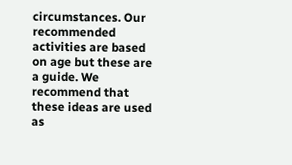circumstances. Our recommended activities are based on age but these are a guide. We recommend that these ideas are used as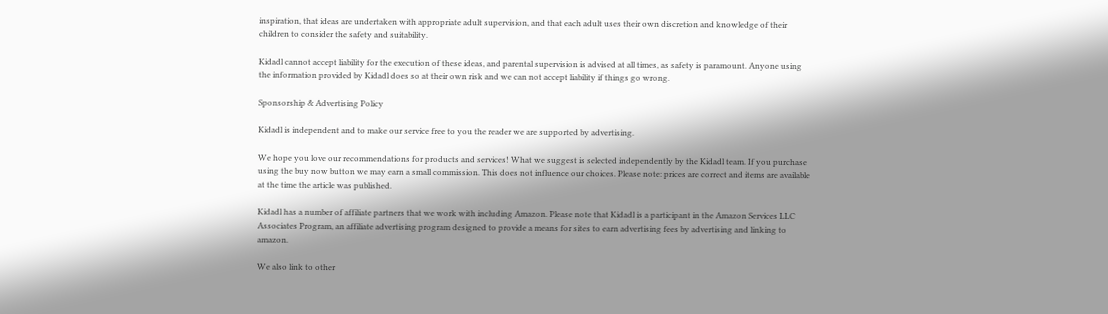inspiration, that ideas are undertaken with appropriate adult supervision, and that each adult uses their own discretion and knowledge of their children to consider the safety and suitability.

Kidadl cannot accept liability for the execution of these ideas, and parental supervision is advised at all times, as safety is paramount. Anyone using the information provided by Kidadl does so at their own risk and we can not accept liability if things go wrong.

Sponsorship & Advertising Policy

Kidadl is independent and to make our service free to you the reader we are supported by advertising.

We hope you love our recommendations for products and services! What we suggest is selected independently by the Kidadl team. If you purchase using the buy now button we may earn a small commission. This does not influence our choices. Please note: prices are correct and items are available at the time the article was published.

Kidadl has a number of affiliate partners that we work with including Amazon. Please note that Kidadl is a participant in the Amazon Services LLC Associates Program, an affiliate advertising program designed to provide a means for sites to earn advertising fees by advertising and linking to amazon.

We also link to other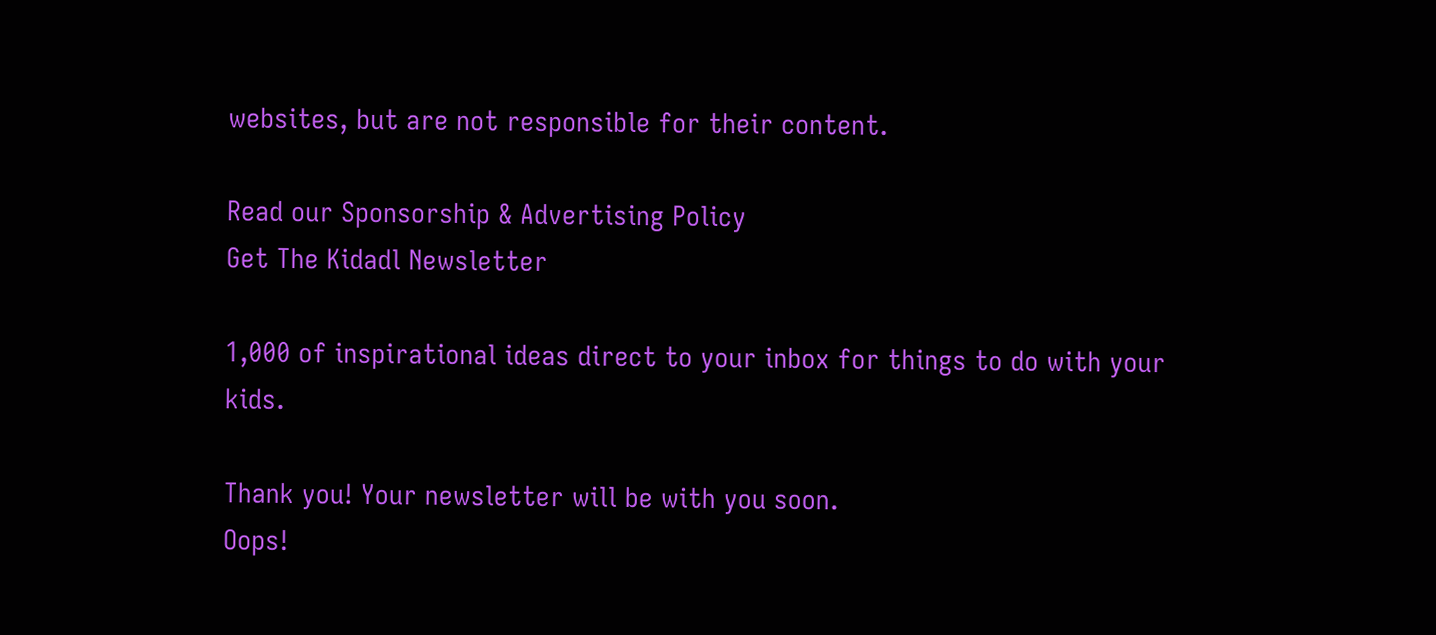websites, but are not responsible for their content.

Read our Sponsorship & Advertising Policy
Get The Kidadl Newsletter

1,000 of inspirational ideas direct to your inbox for things to do with your kids.

Thank you! Your newsletter will be with you soon.
Oops!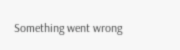Something went wrong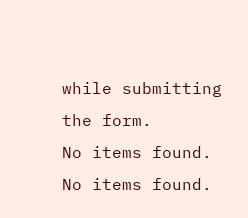while submitting the form.
No items found.
No items found.